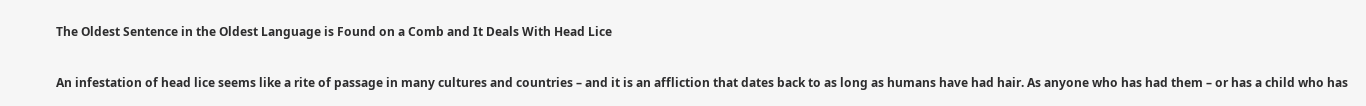The Oldest Sentence in the Oldest Language is Found on a Comb and It Deals With Head Lice

An infestation of head lice seems like a rite of passage in many cultures and countries – and it is an affliction that dates back to as long as humans have had hair. As anyone who has had them – or has a child who has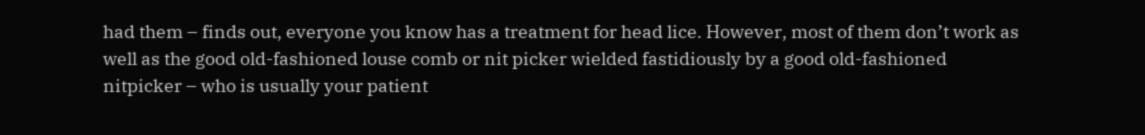had them – finds out, everyone you know has a treatment for head lice. However, most of them don’t work as well as the good old-fashioned louse comb or nit picker wielded fastidiously by a good old-fashioned nitpicker – who is usually your patient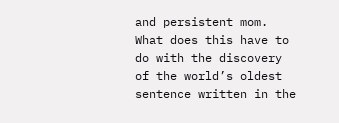and persistent mom. What does this have to do with the discovery of the world’s oldest sentence written in the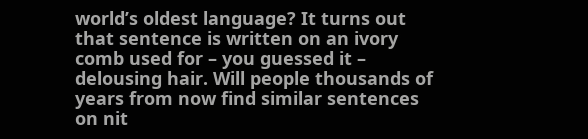world’s oldest language? It turns out that sentence is written on an ivory comb used for – you guessed it – delousing hair. Will people thousands of years from now find similar sentences on nit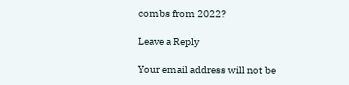combs from 2022?

Leave a Reply

Your email address will not be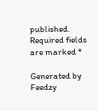published. Required fields are marked *

Generated by Feedzy